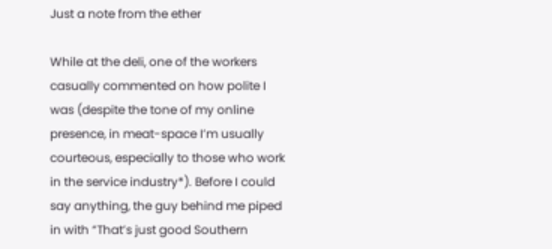Just a note from the ether

While at the deli, one of the workers casually commented on how polite I was (despite the tone of my online presence, in meat-space I’m usually courteous, especially to those who work in the service industry*). Before I could say anything, the guy behind me piped in with “That’s just good Southern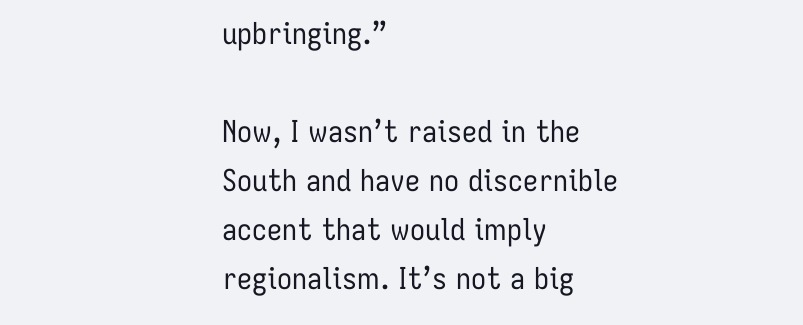upbringing.”

Now, I wasn’t raised in the South and have no discernible accent that would imply regionalism. It’s not a big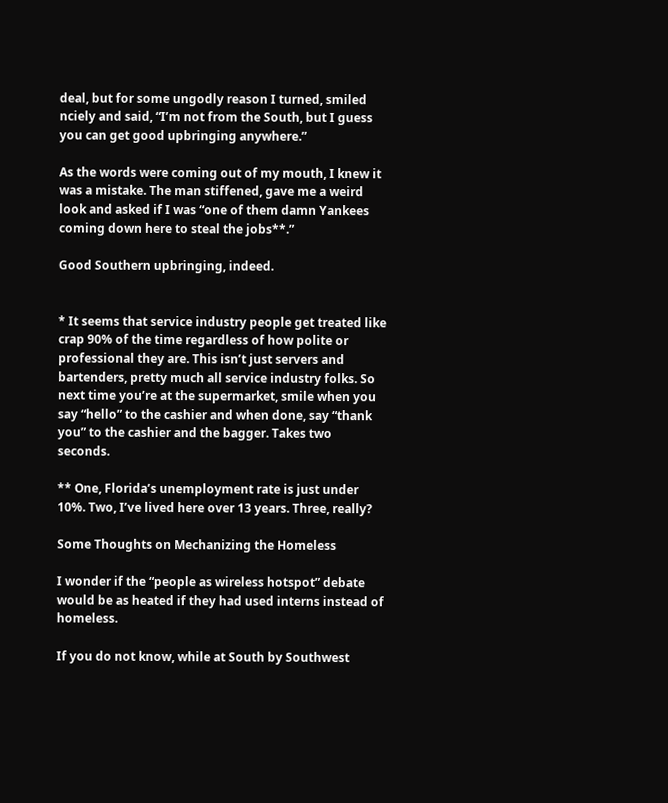deal, but for some ungodly reason I turned, smiled nciely and said, “I’m not from the South, but I guess you can get good upbringing anywhere.”

As the words were coming out of my mouth, I knew it was a mistake. The man stiffened, gave me a weird look and asked if I was “one of them damn Yankees coming down here to steal the jobs**.”

Good Southern upbringing, indeed.


* It seems that service industry people get treated like crap 90% of the time regardless of how polite or professional they are. This isn’t just servers and bartenders, pretty much all service industry folks. So next time you’re at the supermarket, smile when you say “hello” to the cashier and when done, say “thank you” to the cashier and the bagger. Takes two seconds.

** One, Florida’s unemployment rate is just under 10%. Two, I’ve lived here over 13 years. Three, really?

Some Thoughts on Mechanizing the Homeless

I wonder if the “people as wireless hotspot” debate would be as heated if they had used interns instead of homeless.

If you do not know, while at South by Southwest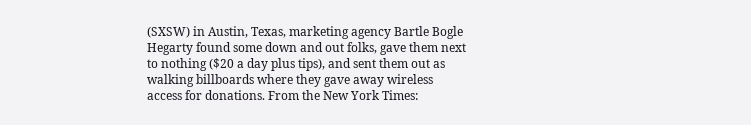(SXSW) in Austin, Texas, marketing agency Bartle Bogle Hegarty found some down and out folks, gave them next to nothing ($20 a day plus tips), and sent them out as walking billboards where they gave away wireless access for donations. From the New York Times: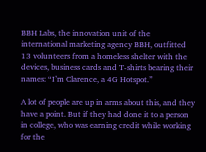BBH Labs, the innovation unit of the international marketing agency BBH, outfitted 13 volunteers from a homeless shelter with the devices, business cards and T-shirts bearing their names: “I’m Clarence, a 4G Hotspot.”

A lot of people are up in arms about this, and they have a point. But if they had done it to a person in college, who was earning credit while working for the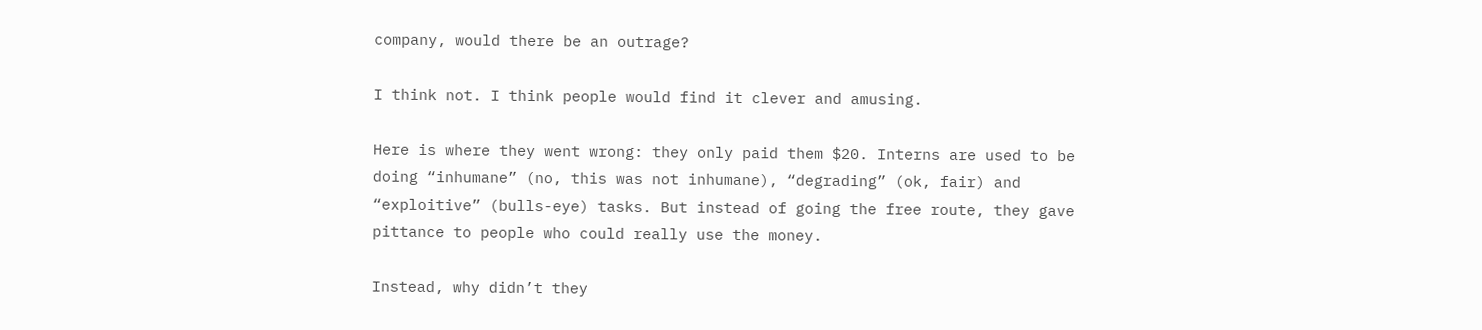company, would there be an outrage?

I think not. I think people would find it clever and amusing.

Here is where they went wrong: they only paid them $20. Interns are used to be doing “inhumane” (no, this was not inhumane), “degrading” (ok, fair) and “exploitive” (bulls-eye) tasks. But instead of going the free route, they gave pittance to people who could really use the money.

Instead, why didn’t they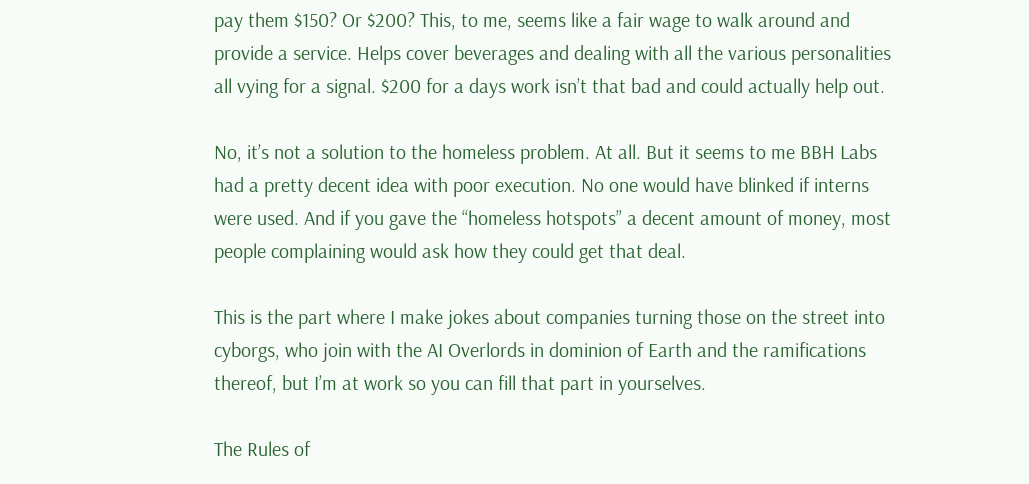pay them $150? Or $200? This, to me, seems like a fair wage to walk around and provide a service. Helps cover beverages and dealing with all the various personalities all vying for a signal. $200 for a days work isn’t that bad and could actually help out.

No, it’s not a solution to the homeless problem. At all. But it seems to me BBH Labs had a pretty decent idea with poor execution. No one would have blinked if interns were used. And if you gave the “homeless hotspots” a decent amount of money, most people complaining would ask how they could get that deal.

This is the part where I make jokes about companies turning those on the street into cyborgs, who join with the AI Overlords in dominion of Earth and the ramifications thereof, but I’m at work so you can fill that part in yourselves.

The Rules of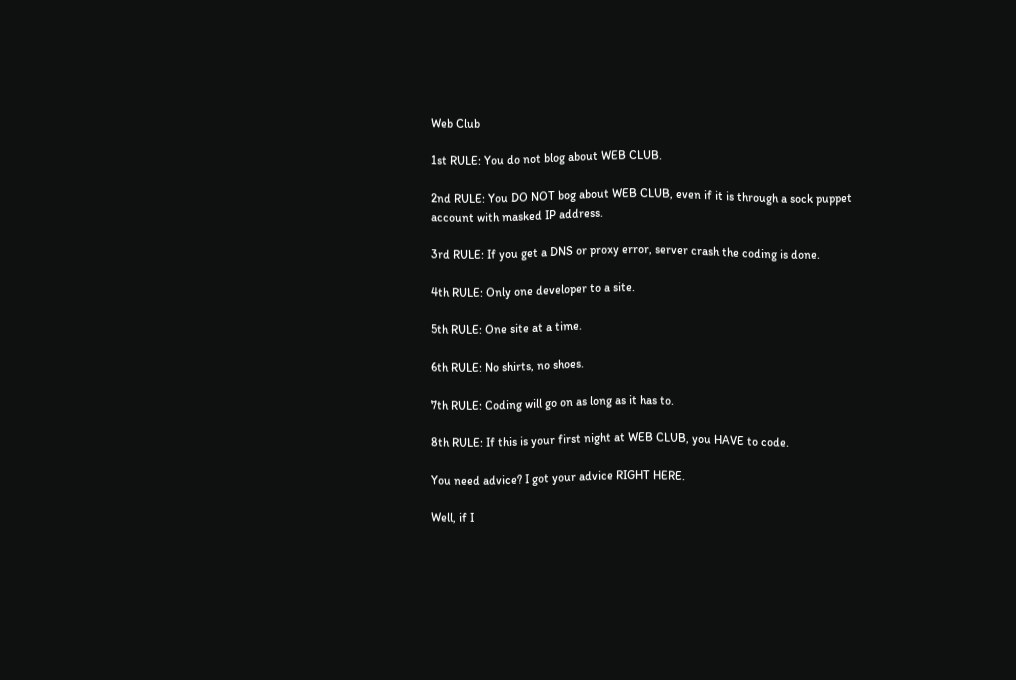Web Club

1st RULE: You do not blog about WEB CLUB.

2nd RULE: You DO NOT bog about WEB CLUB, even if it is through a sock puppet account with masked IP address.

3rd RULE: If you get a DNS or proxy error, server crash the coding is done.

4th RULE: Only one developer to a site.

5th RULE: One site at a time.

6th RULE: No shirts, no shoes.

7th RULE: Coding will go on as long as it has to.

8th RULE: If this is your first night at WEB CLUB, you HAVE to code.

You need advice? I got your advice RIGHT HERE.

Well, if I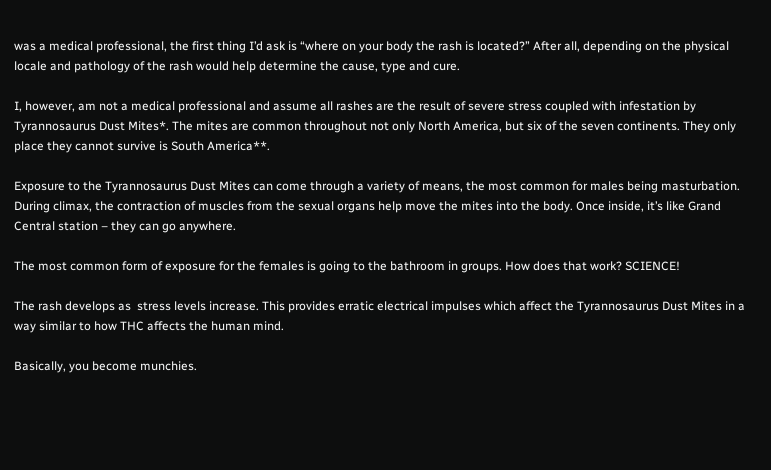was a medical professional, the first thing I’d ask is “where on your body the rash is located?” After all, depending on the physical locale and pathology of the rash would help determine the cause, type and cure.

I, however, am not a medical professional and assume all rashes are the result of severe stress coupled with infestation by Tyrannosaurus Dust Mites*. The mites are common throughout not only North America, but six of the seven continents. They only place they cannot survive is South America**.

Exposure to the Tyrannosaurus Dust Mites can come through a variety of means, the most common for males being masturbation. During climax, the contraction of muscles from the sexual organs help move the mites into the body. Once inside, it’s like Grand Central station – they can go anywhere.

The most common form of exposure for the females is going to the bathroom in groups. How does that work? SCIENCE!

The rash develops as  stress levels increase. This provides erratic electrical impulses which affect the Tyrannosaurus Dust Mites in a way similar to how THC affects the human mind.

Basically, you become munchies.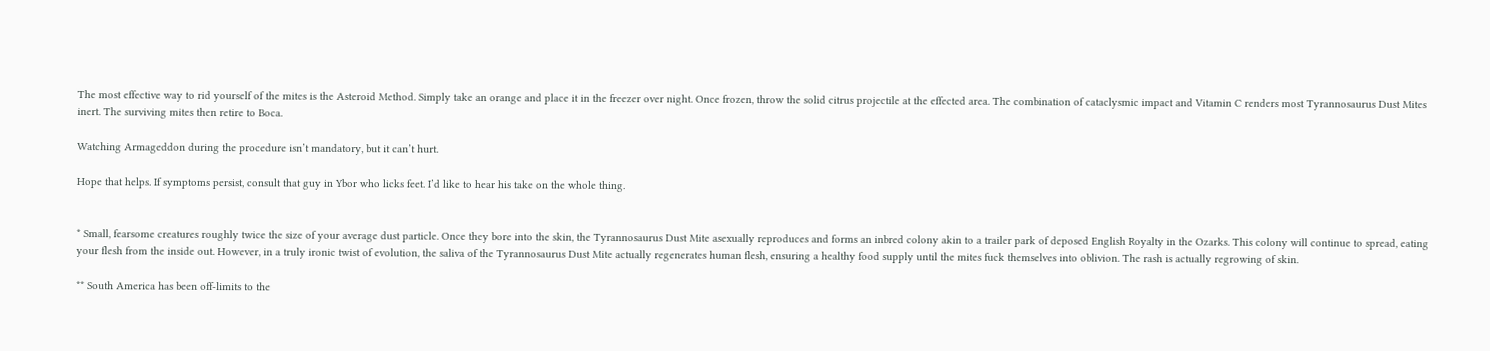The most effective way to rid yourself of the mites is the Asteroid Method. Simply take an orange and place it in the freezer over night. Once frozen, throw the solid citrus projectile at the effected area. The combination of cataclysmic impact and Vitamin C renders most Tyrannosaurus Dust Mites inert. The surviving mites then retire to Boca.

Watching Armageddon during the procedure isn’t mandatory, but it can’t hurt.

Hope that helps. If symptoms persist, consult that guy in Ybor who licks feet. I’d like to hear his take on the whole thing.


* Small, fearsome creatures roughly twice the size of your average dust particle. Once they bore into the skin, the Tyrannosaurus Dust Mite asexually reproduces and forms an inbred colony akin to a trailer park of deposed English Royalty in the Ozarks. This colony will continue to spread, eating your flesh from the inside out. However, in a truly ironic twist of evolution, the saliva of the Tyrannosaurus Dust Mite actually regenerates human flesh, ensuring a healthy food supply until the mites fuck themselves into oblivion. The rash is actually regrowing of skin.

** South America has been off-limits to the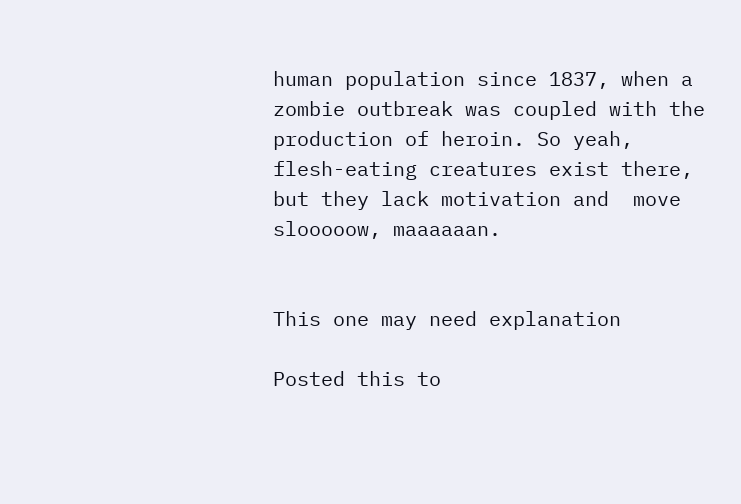human population since 1837, when a zombie outbreak was coupled with the production of heroin. So yeah, flesh-eating creatures exist there, but they lack motivation and  move slooooow, maaaaaan.


This one may need explanation

Posted this to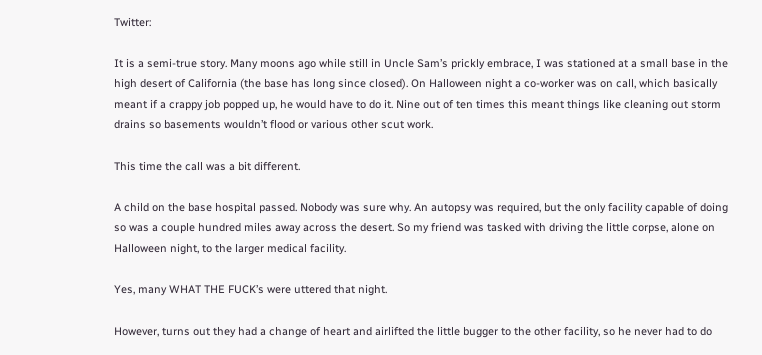Twitter:

It is a semi-true story. Many moons ago while still in Uncle Sam’s prickly embrace, I was stationed at a small base in the high desert of California (the base has long since closed). On Halloween night a co-worker was on call, which basically meant if a crappy job popped up, he would have to do it. Nine out of ten times this meant things like cleaning out storm drains so basements wouldn’t flood or various other scut work.

This time the call was a bit different.

A child on the base hospital passed. Nobody was sure why. An autopsy was required, but the only facility capable of doing so was a couple hundred miles away across the desert. So my friend was tasked with driving the little corpse, alone on Halloween night, to the larger medical facility.

Yes, many WHAT THE FUCK’s were uttered that night.

However, turns out they had a change of heart and airlifted the little bugger to the other facility, so he never had to do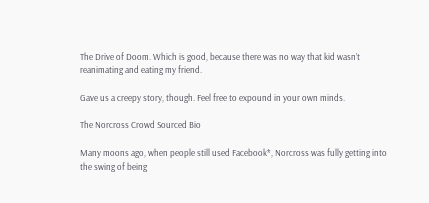The Drive of Doom. Which is good, because there was no way that kid wasn’t reanimating and eating my friend.

Gave us a creepy story, though. Feel free to expound in your own minds.

The Norcross Crowd Sourced Bio

Many moons ago, when people still used Facebook*, Norcross was fully getting into the swing of being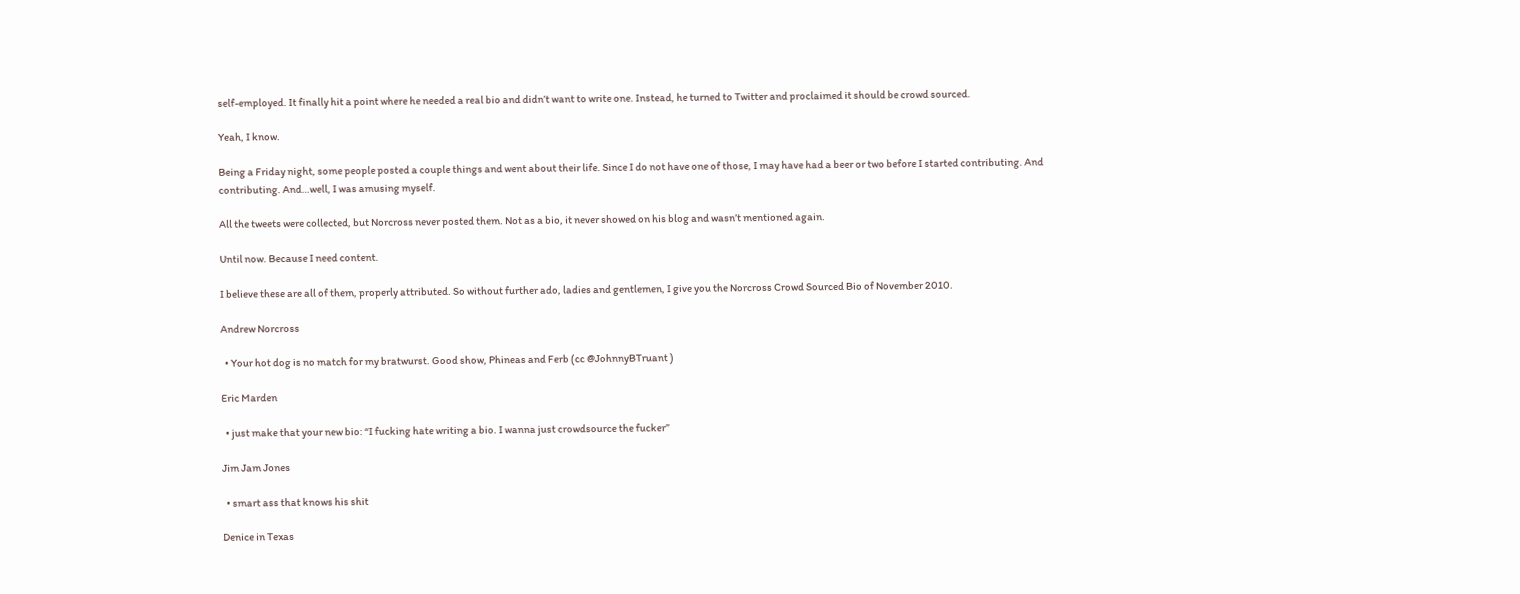self-employed. It finally hit a point where he needed a real bio and didn’t want to write one. Instead, he turned to Twitter and proclaimed it should be crowd sourced.

Yeah, I know.

Being a Friday night, some people posted a couple things and went about their life. Since I do not have one of those, I may have had a beer or two before I started contributing. And contributing. And…well, I was amusing myself.

All the tweets were collected, but Norcross never posted them. Not as a bio, it never showed on his blog and wasn’t mentioned again.

Until now. Because I need content.

I believe these are all of them, properly attributed. So without further ado, ladies and gentlemen, I give you the Norcross Crowd Sourced Bio of November 2010.

Andrew Norcross

  • Your hot dog is no match for my bratwurst. Good show, Phineas and Ferb (cc @JohnnyBTruant )

Eric Marden

  • just make that your new bio: “I fucking hate writing a bio. I wanna just crowdsource the fucker”

Jim Jam Jones

  • smart ass that knows his shit

Denice in Texas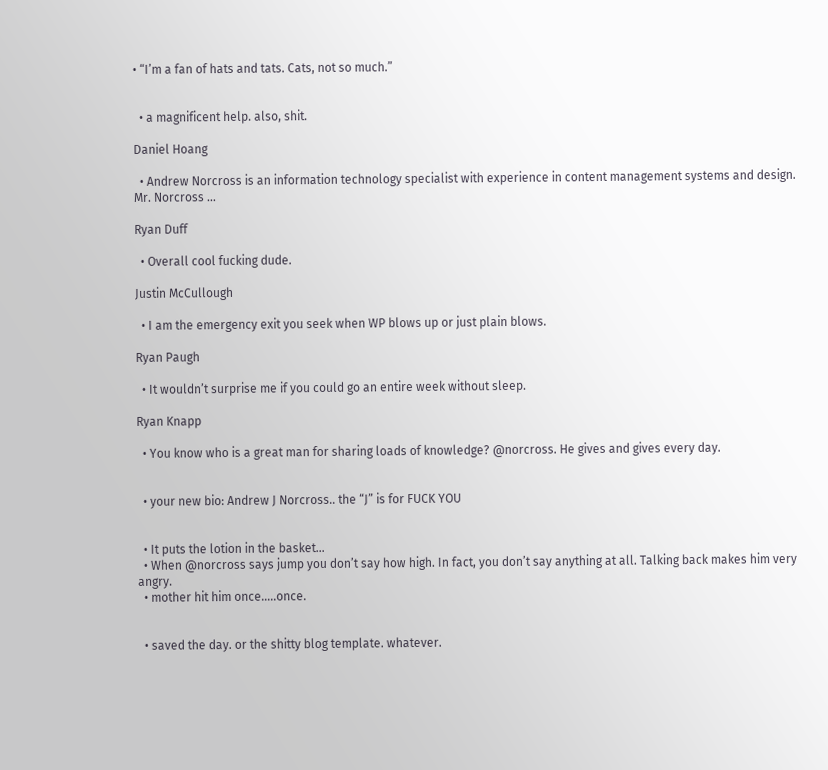• “I’m a fan of hats and tats. Cats, not so much.”


  • a magnificent help. also, shit.

Daniel Hoang

  • Andrew Norcross is an information technology specialist with experience in content management systems and design. Mr. Norcross …

Ryan Duff

  • Overall cool fucking dude.

Justin McCullough

  • I am the emergency exit you seek when WP blows up or just plain blows.

Ryan Paugh

  • It wouldn’t surprise me if you could go an entire week without sleep.

Ryan Knapp

  • You know who is a great man for sharing loads of knowledge? @norcross. He gives and gives every day.


  • your new bio: Andrew J Norcross.. the “J” is for FUCK YOU


  • It puts the lotion in the basket…
  • When @norcross says jump you don’t say how high. In fact, you don’t say anything at all. Talking back makes him very angry.
  • mother hit him once…..once.


  • saved the day. or the shitty blog template. whatever.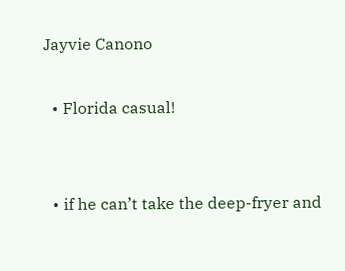Jayvie Canono

  • Florida casual!


  • if he can’t take the deep-fryer and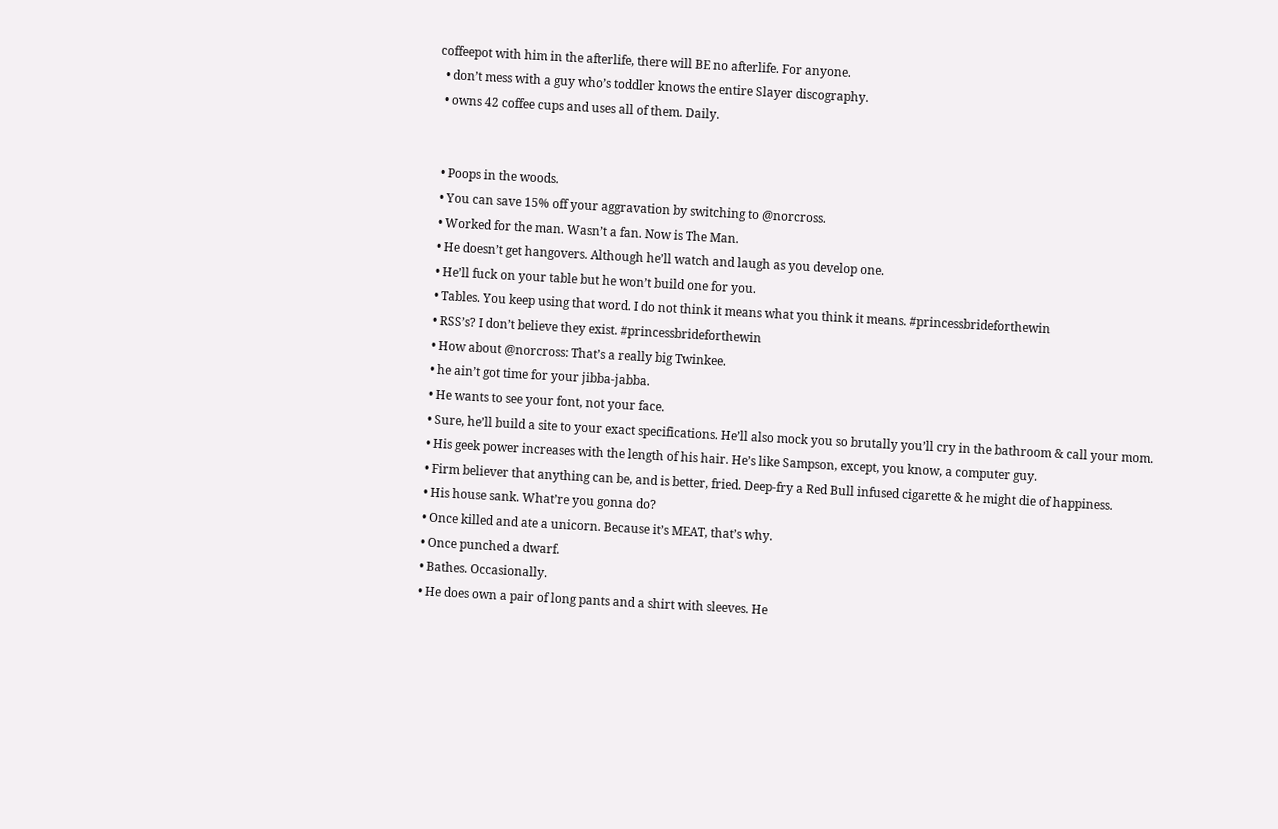coffeepot with him in the afterlife, there will BE no afterlife. For anyone.
  • don’t mess with a guy who’s toddler knows the entire Slayer discography.
  • owns 42 coffee cups and uses all of them. Daily.


  • Poops in the woods.
  • You can save 15% off your aggravation by switching to @norcross.
  • Worked for the man. Wasn’t a fan. Now is The Man.
  • He doesn’t get hangovers. Although he’ll watch and laugh as you develop one.
  • He’ll fuck on your table but he won’t build one for you.
  • Tables. You keep using that word. I do not think it means what you think it means. #princessbrideforthewin
  • RSS’s? I don’t believe they exist. #princessbrideforthewin
  • How about @norcross: That’s a really big Twinkee.
  • he ain’t got time for your jibba-jabba.
  • He wants to see your font, not your face.
  • Sure, he’ll build a site to your exact specifications. He’ll also mock you so brutally you’ll cry in the bathroom & call your mom.
  • His geek power increases with the length of his hair. He’s like Sampson, except, you know, a computer guy.
  • Firm believer that anything can be, and is better, fried. Deep-fry a Red Bull infused cigarette & he might die of happiness.
  • His house sank. What’re you gonna do?
  • Once killed and ate a unicorn. Because it’s MEAT, that’s why.
  • Once punched a dwarf.
  • Bathes. Occasionally.
  • He does own a pair of long pants and a shirt with sleeves. He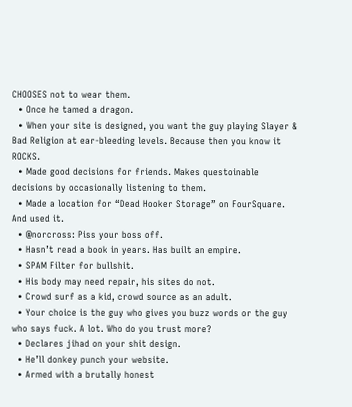CHOOSES not to wear them.
  • Once he tamed a dragon.
  • When your site is designed, you want the guy playing Slayer & Bad Religion at ear-bleeding levels. Because then you know it ROCKS.
  • Made good decisions for friends. Makes questoinable decisions by occasionally listening to them.
  • Made a location for “Dead Hooker Storage” on FourSquare. And used it.
  • @norcross: Piss your boss off.
  • Hasn’t read a book in years. Has built an empire.
  • SPAM Filter for bullshit.
  • His body may need repair, his sites do not.
  • Crowd surf as a kid, crowd source as an adult.
  • Your choice is the guy who gives you buzz words or the guy who says fuck. A lot. Who do you trust more?
  • Declares jihad on your shit design.
  • He’ll donkey punch your website.
  • Armed with a brutally honest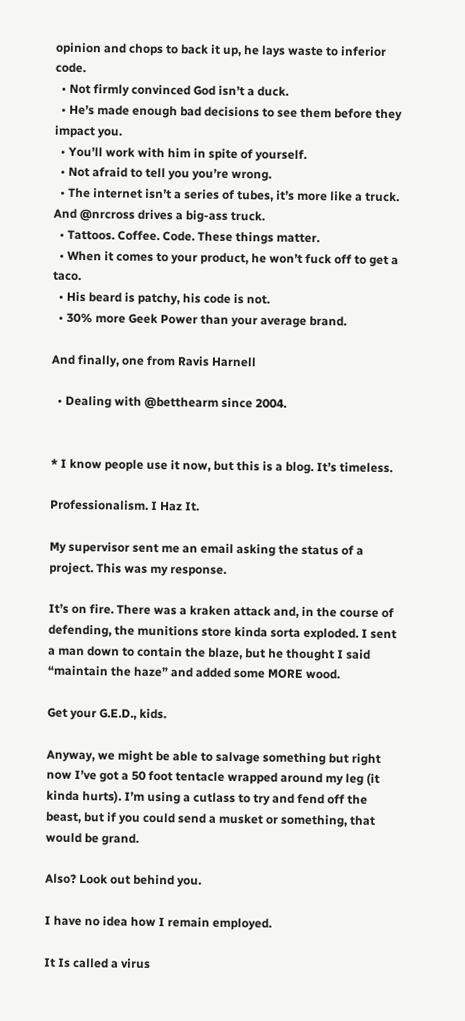opinion and chops to back it up, he lays waste to inferior code.
  • Not firmly convinced God isn’t a duck.
  • He’s made enough bad decisions to see them before they impact you.
  • You’ll work with him in spite of yourself.
  • Not afraid to tell you you’re wrong.
  • The internet isn’t a series of tubes, it’s more like a truck. And @nrcross drives a big-ass truck.
  • Tattoos. Coffee. Code. These things matter.
  • When it comes to your product, he won’t fuck off to get a taco.
  • His beard is patchy, his code is not.
  • 30% more Geek Power than your average brand.

And finally, one from Ravis Harnell

  • Dealing with @betthearm since 2004.


* I know people use it now, but this is a blog. It’s timeless.

Professionalism. I Haz It.

My supervisor sent me an email asking the status of a project. This was my response.

It’s on fire. There was a kraken attack and, in the course of defending, the munitions store kinda sorta exploded. I sent a man down to contain the blaze, but he thought I said “maintain the haze” and added some MORE wood.

Get your G.E.D., kids.

Anyway, we might be able to salvage something but right now I’ve got a 50 foot tentacle wrapped around my leg (it kinda hurts). I’m using a cutlass to try and fend off the beast, but if you could send a musket or something, that would be grand.

Also? Look out behind you.

I have no idea how I remain employed.

It Is called a virus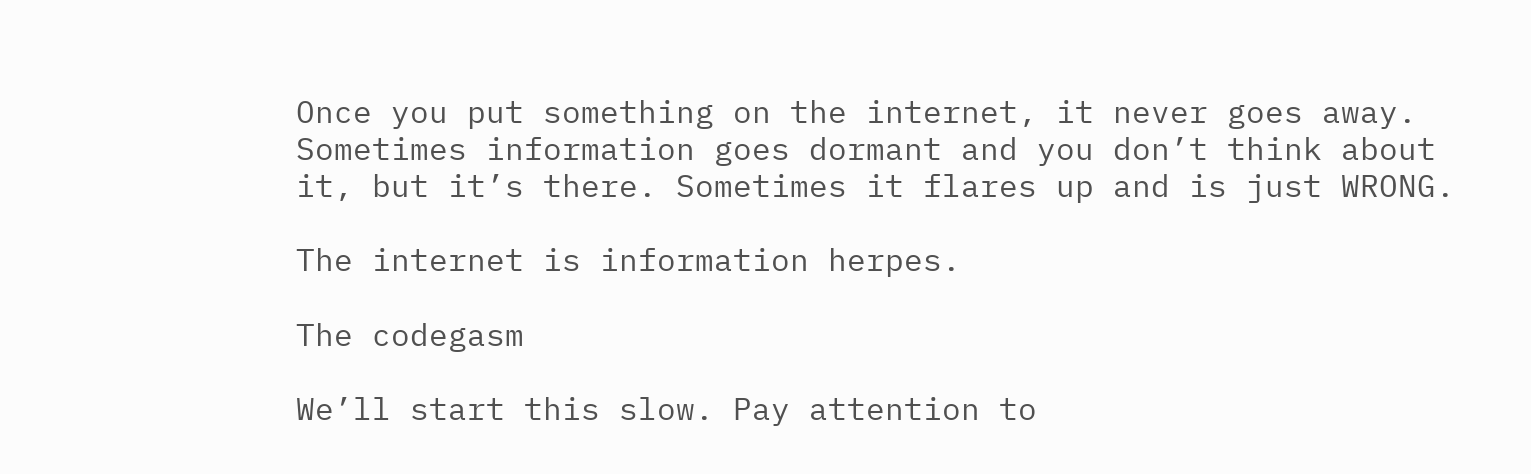Once you put something on the internet, it never goes away. Sometimes information goes dormant and you don’t think about it, but it’s there. Sometimes it flares up and is just WRONG.

The internet is information herpes.

The codegasm

We’ll start this slow. Pay attention to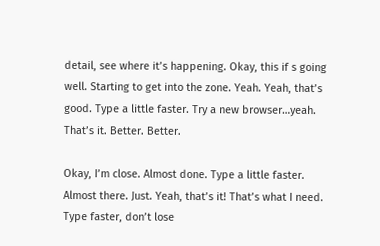detail, see where it’s happening. Okay, this if s going well. Starting to get into the zone. Yeah. Yeah, that’s good. Type a little faster. Try a new browser…yeah. That’s it. Better. Better.

Okay, I’m close. Almost done. Type a little faster. Almost there. Just. Yeah, that’s it! That’s what I need. Type faster, don’t lose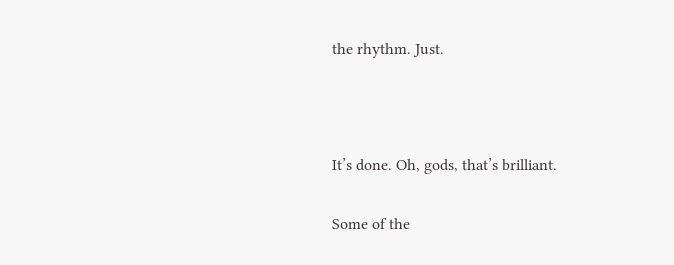the rhythm. Just.



It’s done. Oh, gods, that’s brilliant.

Some of the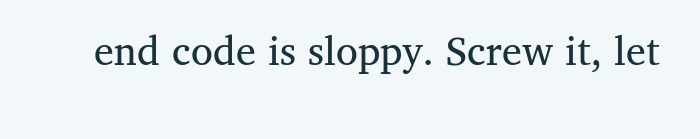end code is sloppy. Screw it, let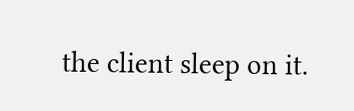the client sleep on it.